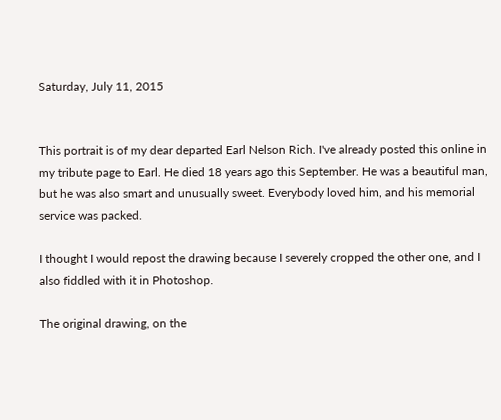Saturday, July 11, 2015


This portrait is of my dear departed Earl Nelson Rich. I've already posted this online in my tribute page to Earl. He died 18 years ago this September. He was a beautiful man, but he was also smart and unusually sweet. Everybody loved him, and his memorial service was packed.

I thought I would repost the drawing because I severely cropped the other one, and I also fiddled with it in Photoshop.

The original drawing, on the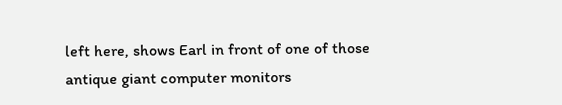left here, shows Earl in front of one of those antique giant computer monitors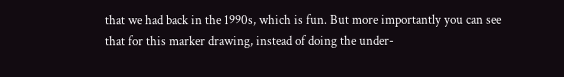that we had back in the 1990s, which is fun. But more importantly you can see that for this marker drawing, instead of doing the under-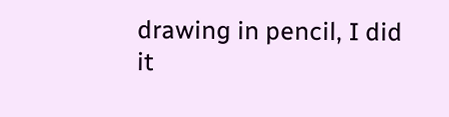drawing in pencil, I did it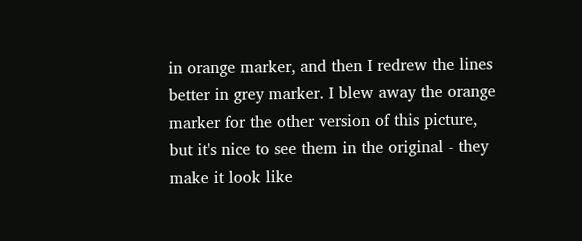in orange marker, and then I redrew the lines better in grey marker. I blew away the orange marker for the other version of this picture, but it's nice to see them in the original - they make it look like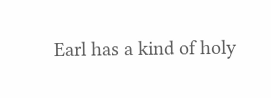Earl has a kind of holy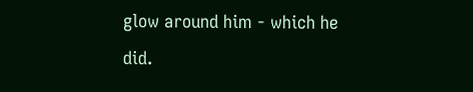glow around him - which he did.